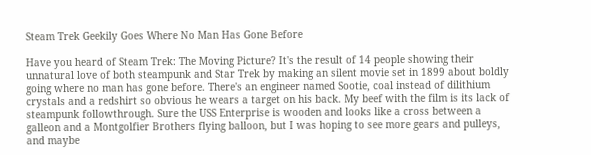Steam Trek Geekily Goes Where No Man Has Gone Before

Have you heard of Steam Trek: The Moving Picture? It's the result of 14 people showing their unnatural love of both steampunk and Star Trek by making an silent movie set in 1899 about boldly going where no man has gone before. There's an engineer named Sootie, coal instead of dilithium crystals and a redshirt so obvious he wears a target on his back. My beef with the film is its lack of steampunk followthrough. Sure the USS Enterprise is wooden and looks like a cross between a galleon and a Montgolfier Brothers flying balloon, but I was hoping to see more gears and pulleys, and maybe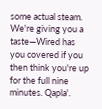some actual steam. We're giving you a taste—Wired has you covered if you then think you're up for the full nine minutes. Qapla'.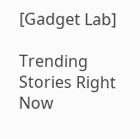[Gadget Lab]

Trending Stories Right Now